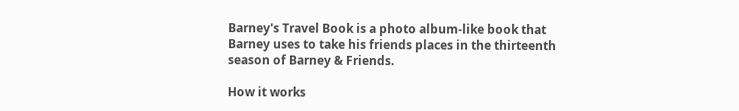Barney's Travel Book is a photo album-like book that Barney uses to take his friends places in the thirteenth season of Barney & Friends.

How it works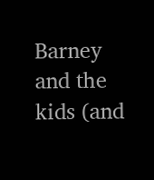Barney and the kids (and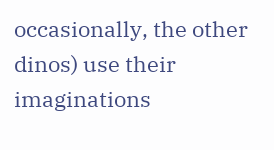occasionally, the other dinos) use their imaginations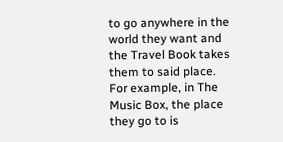to go anywhere in the world they want and the Travel Book takes them to said place. For example, in The Music Box, the place they go to is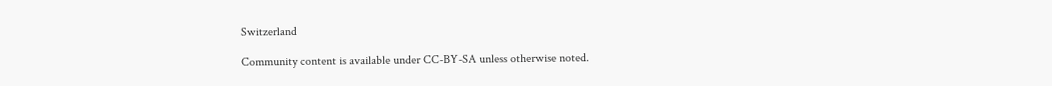Switzerland

Community content is available under CC-BY-SA unless otherwise noted.